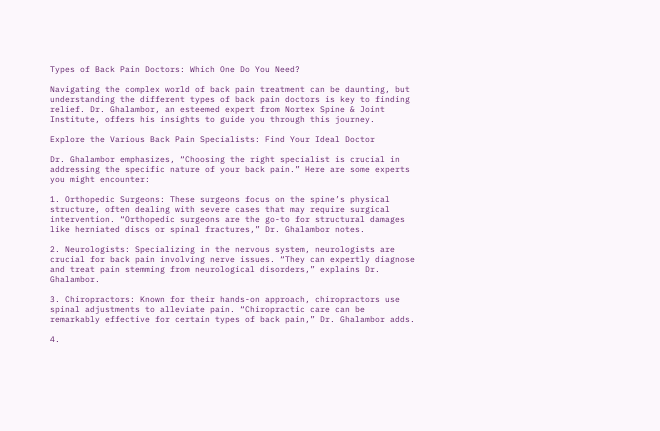Types of Back Pain Doctors: Which One Do You Need?

Navigating the complex world of back pain treatment can be daunting, but understanding the different types of back pain doctors is key to finding relief. Dr. Ghalambor, an esteemed expert from Nortex Spine & Joint Institute, offers his insights to guide you through this journey.

Explore the Various Back Pain Specialists: Find Your Ideal Doctor

Dr. Ghalambor emphasizes, “Choosing the right specialist is crucial in addressing the specific nature of your back pain.” Here are some experts you might encounter:

1. Orthopedic Surgeons: These surgeons focus on the spine’s physical structure, often dealing with severe cases that may require surgical intervention. “Orthopedic surgeons are the go-to for structural damages like herniated discs or spinal fractures,” Dr. Ghalambor notes.

2. Neurologists: Specializing in the nervous system, neurologists are crucial for back pain involving nerve issues. “They can expertly diagnose and treat pain stemming from neurological disorders,” explains Dr. Ghalambor.

3. Chiropractors: Known for their hands-on approach, chiropractors use spinal adjustments to alleviate pain. “Chiropractic care can be remarkably effective for certain types of back pain,” Dr. Ghalambor adds.

4.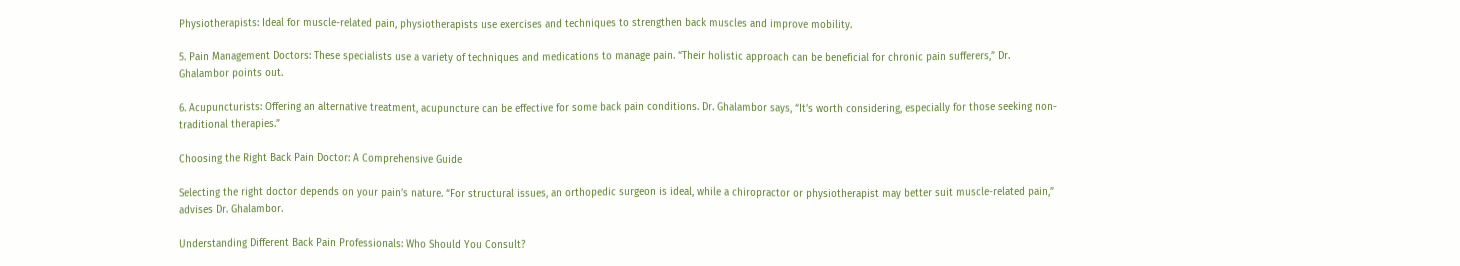Physiotherapists: Ideal for muscle-related pain, physiotherapists use exercises and techniques to strengthen back muscles and improve mobility.

5. Pain Management Doctors: These specialists use a variety of techniques and medications to manage pain. “Their holistic approach can be beneficial for chronic pain sufferers,” Dr. Ghalambor points out.

6. Acupuncturists: Offering an alternative treatment, acupuncture can be effective for some back pain conditions. Dr. Ghalambor says, “It’s worth considering, especially for those seeking non-traditional therapies.”

Choosing the Right Back Pain Doctor: A Comprehensive Guide

Selecting the right doctor depends on your pain’s nature. “For structural issues, an orthopedic surgeon is ideal, while a chiropractor or physiotherapist may better suit muscle-related pain,” advises Dr. Ghalambor.

Understanding Different Back Pain Professionals: Who Should You Consult?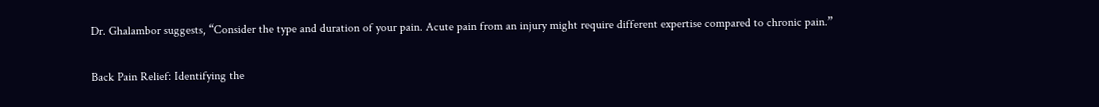Dr. Ghalambor suggests, “Consider the type and duration of your pain. Acute pain from an injury might require different expertise compared to chronic pain.”

Back Pain Relief: Identifying the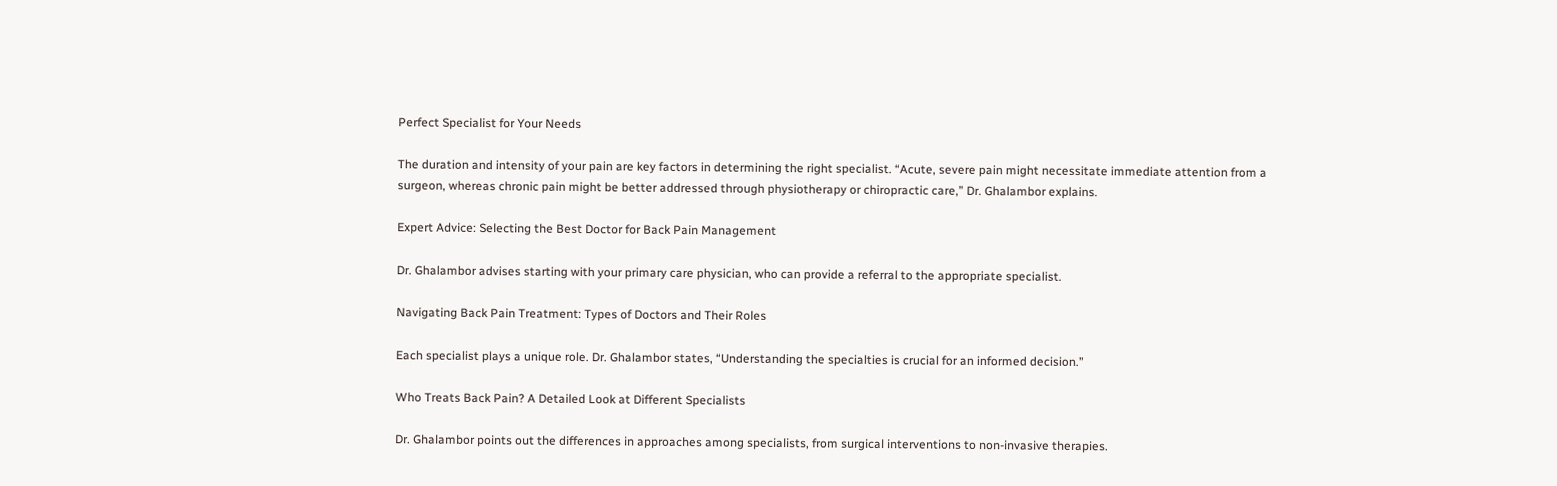Perfect Specialist for Your Needs

The duration and intensity of your pain are key factors in determining the right specialist. “Acute, severe pain might necessitate immediate attention from a surgeon, whereas chronic pain might be better addressed through physiotherapy or chiropractic care,” Dr. Ghalambor explains.

Expert Advice: Selecting the Best Doctor for Back Pain Management

Dr. Ghalambor advises starting with your primary care physician, who can provide a referral to the appropriate specialist.

Navigating Back Pain Treatment: Types of Doctors and Their Roles

Each specialist plays a unique role. Dr. Ghalambor states, “Understanding the specialties is crucial for an informed decision.”

Who Treats Back Pain? A Detailed Look at Different Specialists

Dr. Ghalambor points out the differences in approaches among specialists, from surgical interventions to non-invasive therapies.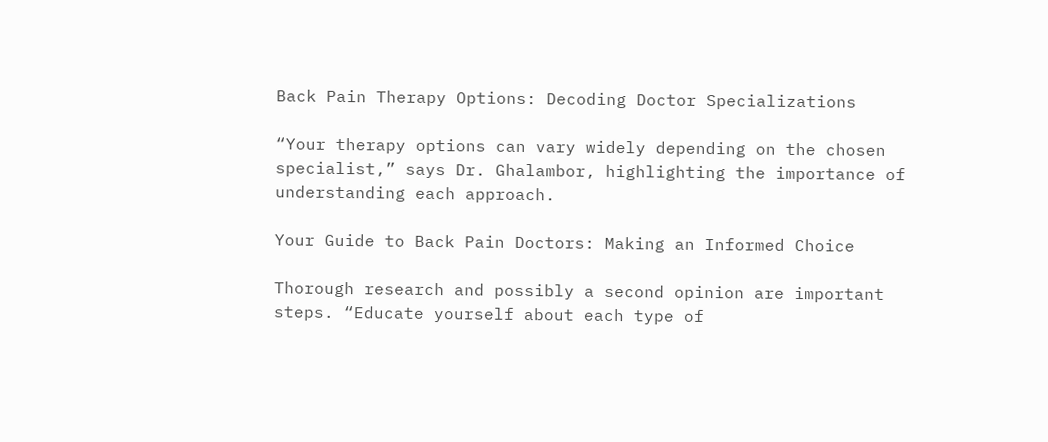Back Pain Therapy Options: Decoding Doctor Specializations

“Your therapy options can vary widely depending on the chosen specialist,” says Dr. Ghalambor, highlighting the importance of understanding each approach.

Your Guide to Back Pain Doctors: Making an Informed Choice

Thorough research and possibly a second opinion are important steps. “Educate yourself about each type of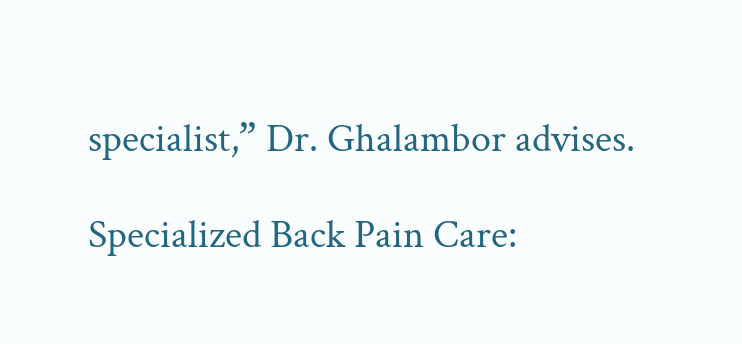specialist,” Dr. Ghalambor advises.

Specialized Back Pain Care: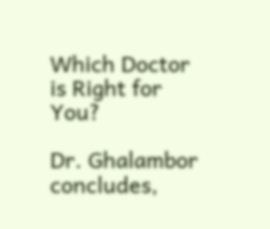Which Doctor is Right for You?

Dr. Ghalambor concludes,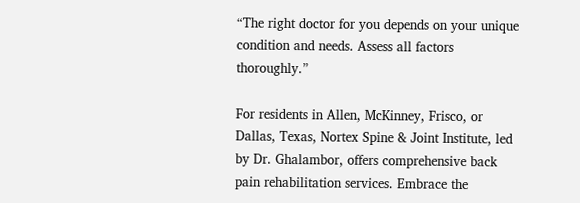“The right doctor for you depends on your unique condition and needs. Assess all factors thoroughly.”

For residents in Allen, McKinney, Frisco, or Dallas, Texas, Nortex Spine & Joint Institute, led by Dr. Ghalambor, offers comprehensive back pain rehabilitation services. Embrace the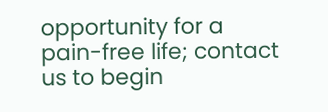opportunity for a pain-free life; contact us to begin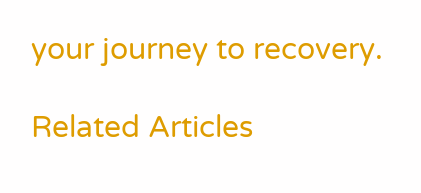your journey to recovery.

Related Articles